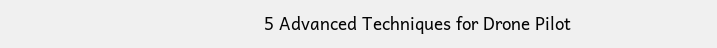5 Advanced Techniques for Drone Pilot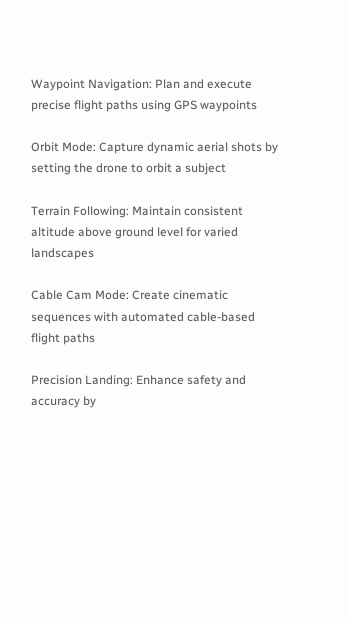Waypoint Navigation: Plan and execute precise flight paths using GPS waypoints

Orbit Mode: Capture dynamic aerial shots by setting the drone to orbit a subject

Terrain Following: Maintain consistent altitude above ground level for varied landscapes

Cable Cam Mode: Create cinematic sequences with automated cable-based flight paths

Precision Landing: Enhance safety and accuracy by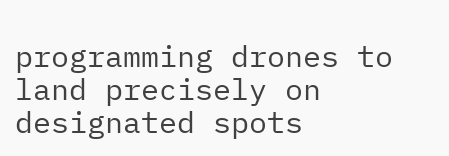programming drones to land precisely on designated spots